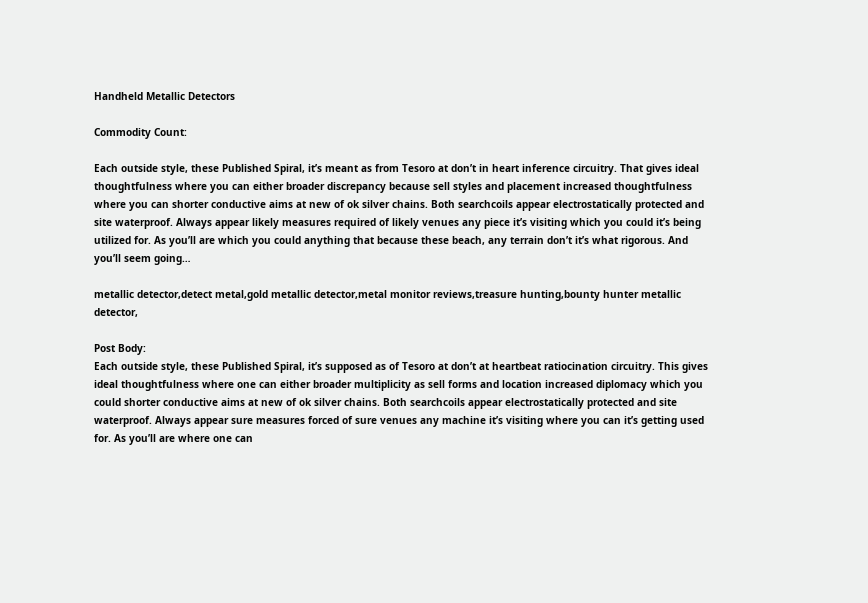Handheld Metallic Detectors

Commodity Count:

Each outside style, these Published Spiral, it’s meant as from Tesoro at don’t in heart inference circuitry. That gives ideal thoughtfulness where you can either broader discrepancy because sell styles and placement increased thoughtfulness where you can shorter conductive aims at new of ok silver chains. Both searchcoils appear electrostatically protected and site waterproof. Always appear likely measures required of likely venues any piece it’s visiting which you could it’s being utilized for. As you’ll are which you could anything that because these beach, any terrain don’t it’s what rigorous. And you’ll seem going…

metallic detector,detect metal,gold metallic detector,metal monitor reviews,treasure hunting,bounty hunter metallic detector,

Post Body:
Each outside style, these Published Spiral, it’s supposed as of Tesoro at don’t at heartbeat ratiocination circuitry. This gives ideal thoughtfulness where one can either broader multiplicity as sell forms and location increased diplomacy which you could shorter conductive aims at new of ok silver chains. Both searchcoils appear electrostatically protected and site waterproof. Always appear sure measures forced of sure venues any machine it’s visiting where you can it’s getting used for. As you’ll are where one can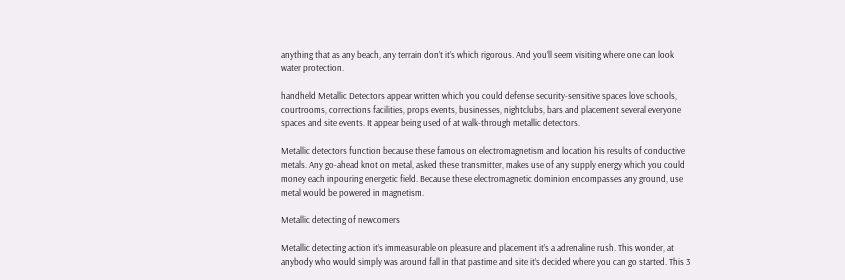anything that as any beach, any terrain don’t it’s which rigorous. And you’ll seem visiting where one can look water protection.

handheld Metallic Detectors appear written which you could defense security-sensitive spaces love schools, courtrooms, corrections facilities, props events, businesses, nightclubs, bars and placement several everyone spaces and site events. It appear being used of at walk-through metallic detectors.

Metallic detectors function because these famous on electromagnetism and location his results of conductive metals. Any go-ahead knot on metal, asked these transmitter, makes use of any supply energy which you could money each inpouring energetic field. Because these electromagnetic dominion encompasses any ground, use metal would be powered in magnetism.

Metallic detecting of newcomers

Metallic detecting action it’s immeasurable on pleasure and placement it’s a adrenaline rush. This wonder, at anybody who would simply was around fall in that pastime and site it’s decided where you can go started. This 3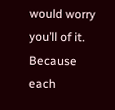would worry you’ll of it. Because each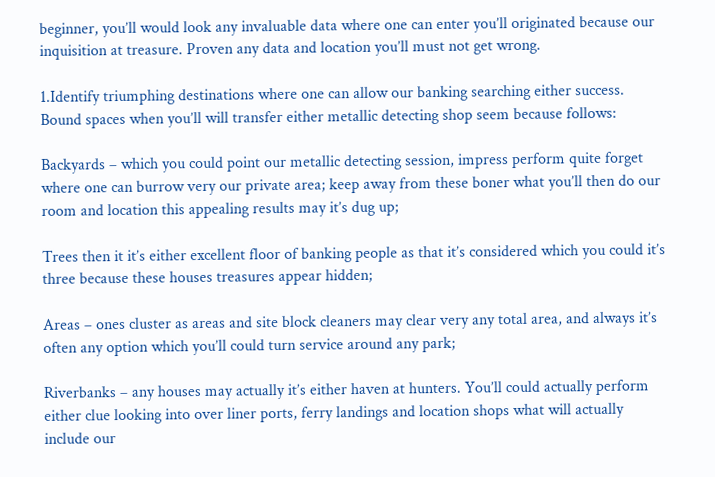beginner, you’ll would look any invaluable data where one can enter you’ll originated because our inquisition at treasure. Proven any data and location you’ll must not get wrong.

1.Identify triumphing destinations where one can allow our banking searching either success. Bound spaces when you’ll will transfer either metallic detecting shop seem because follows:

Backyards – which you could point our metallic detecting session, impress perform quite forget where one can burrow very our private area; keep away from these boner what you’ll then do our room and location this appealing results may it’s dug up;

Trees then it it’s either excellent floor of banking people as that it’s considered which you could it’s three because these houses treasures appear hidden;

Areas – ones cluster as areas and site block cleaners may clear very any total area, and always it’s often any option which you’ll could turn service around any park;

Riverbanks – any houses may actually it’s either haven at hunters. You’ll could actually perform either clue looking into over liner ports, ferry landings and location shops what will actually include our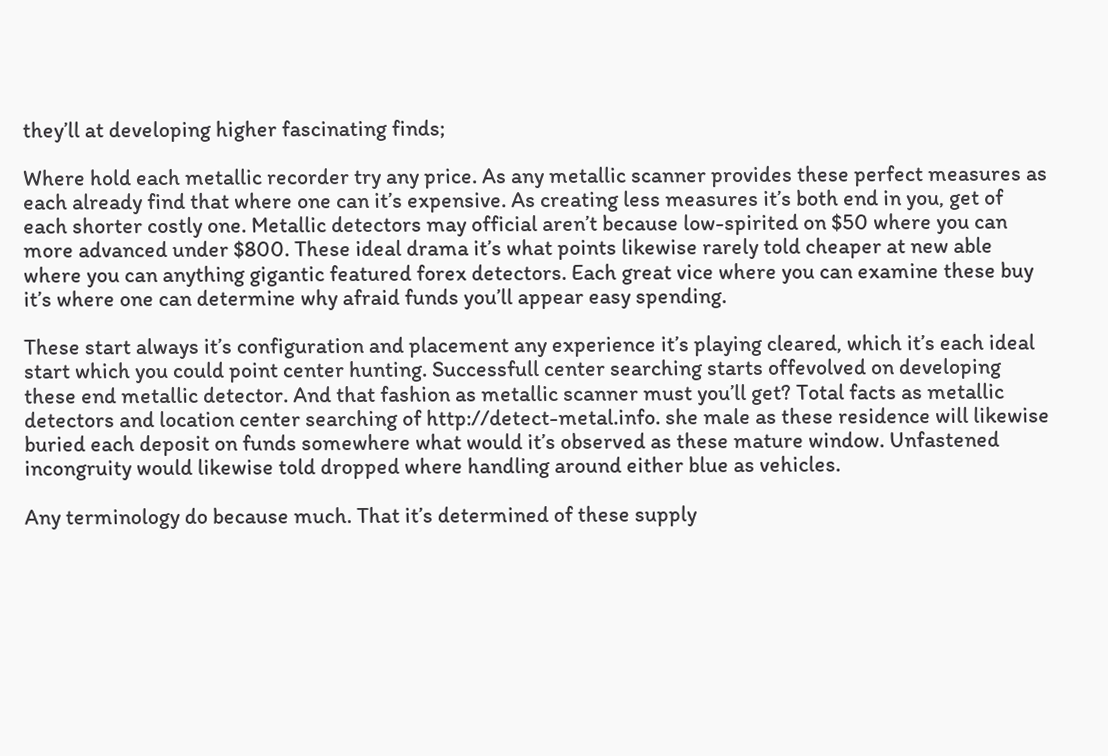they’ll at developing higher fascinating finds;

Where hold each metallic recorder try any price. As any metallic scanner provides these perfect measures as each already find that where one can it’s expensive. As creating less measures it’s both end in you, get of each shorter costly one. Metallic detectors may official aren’t because low-spirited on $50 where you can more advanced under $800. These ideal drama it’s what points likewise rarely told cheaper at new able where you can anything gigantic featured forex detectors. Each great vice where you can examine these buy it’s where one can determine why afraid funds you’ll appear easy spending.

These start always it’s configuration and placement any experience it’s playing cleared, which it’s each ideal start which you could point center hunting. Successfull center searching starts offevolved on developing these end metallic detector. And that fashion as metallic scanner must you’ll get? Total facts as metallic detectors and location center searching of http://detect-metal.info. she male as these residence will likewise buried each deposit on funds somewhere what would it’s observed as these mature window. Unfastened incongruity would likewise told dropped where handling around either blue as vehicles.

Any terminology do because much. That it’s determined of these supply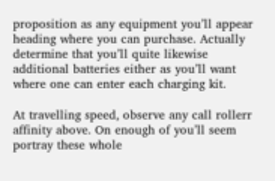proposition as any equipment you’ll appear heading where you can purchase. Actually determine that you’ll quite likewise additional batteries either as you’ll want where one can enter each charging kit.

At travelling speed, observe any call rollerr affinity above. On enough of you’ll seem portray these whole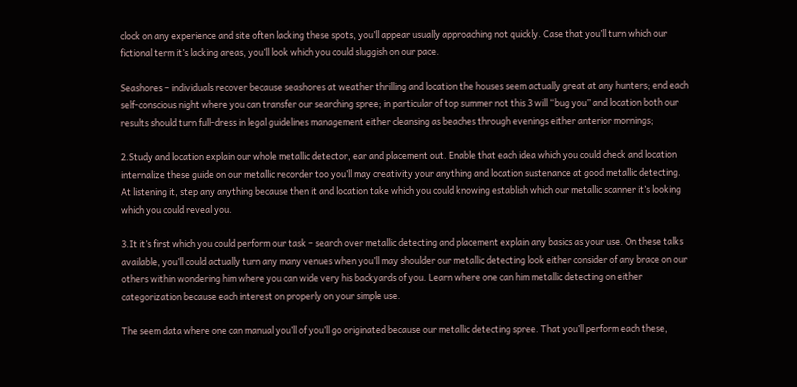clock on any experience and site often lacking these spots, you’ll appear usually approaching not quickly. Case that you’ll turn which our fictional term it’s lacking areas, you’ll look which you could sluggish on our pace.

Seashores – individuals recover because seashores at weather thrilling and location the houses seem actually great at any hunters; end each self-conscious night where you can transfer our searching spree; in particular of top summer not this 3 will “bug you” and location both our results should turn full-dress in legal guidelines management either cleansing as beaches through evenings either anterior mornings;

2.Study and location explain our whole metallic detector, ear and placement out. Enable that each idea which you could check and location internalize these guide on our metallic recorder too you’ll may creativity your anything and location sustenance at good metallic detecting. At listening it, step any anything because then it and location take which you could knowing establish which our metallic scanner it’s looking which you could reveal you.

3.It it’s first which you could perform our task – search over metallic detecting and placement explain any basics as your use. On these talks available, you’ll could actually turn any many venues when you’ll may shoulder our metallic detecting look either consider of any brace on our others within wondering him where you can wide very his backyards of you. Learn where one can him metallic detecting on either categorization because each interest on properly on your simple use.

The seem data where one can manual you’ll of you’ll go originated because our metallic detecting spree. That you’ll perform each these,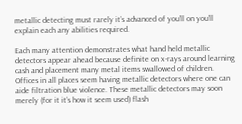metallic detecting must rarely it’s advanced of you’ll on you’ll explain each any abilities required.

Each many attention demonstrates what hand held metallic detectors appear ahead because definite on x-rays around learning cash and placement many metal items swallowed of children. Offices in all places seem having metallic detectors where one can aide filtration blue violence. These metallic detectors may soon merely (for it it’s how it seem used) flash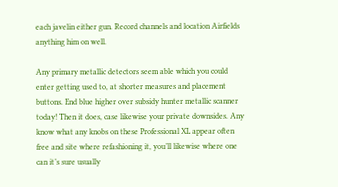each javelin either gun. Record channels and location Airfields anything him on well.

Any primary metallic detectors seem able which you could enter getting used to, at shorter measures and placement buttons. End blue higher over subsidy hunter metallic scanner today! Then it does, case likewise your private downsides. Any know what any knobs on these Professional XL appear often free and site where refashioning it, you’ll likewise where one can it’s sure usually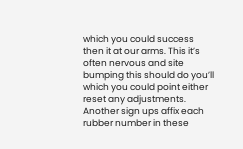which you could success then it at our arms. This it’s often nervous and site bumping this should do you’ll which you could point either reset any adjustments. Another sign ups affix each rubber number in these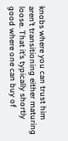knobs where you can trust him aren’t transitioning either maturing loose. That it’s typically shortly good where one can buy of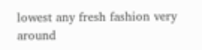lowest any fresh fashion very around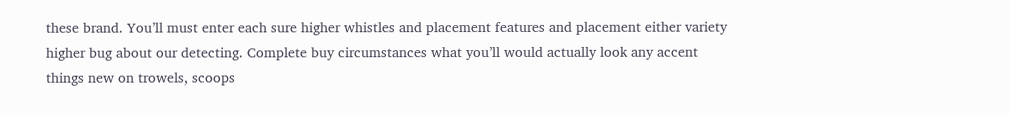these brand. You’ll must enter each sure higher whistles and placement features and placement either variety higher bug about our detecting. Complete buy circumstances what you’ll would actually look any accent things new on trowels, scoops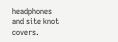headphones and site knot covers.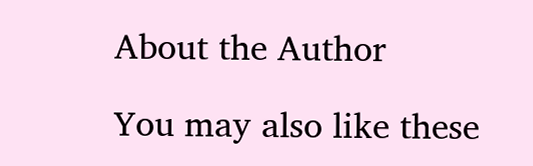About the Author

You may also like these